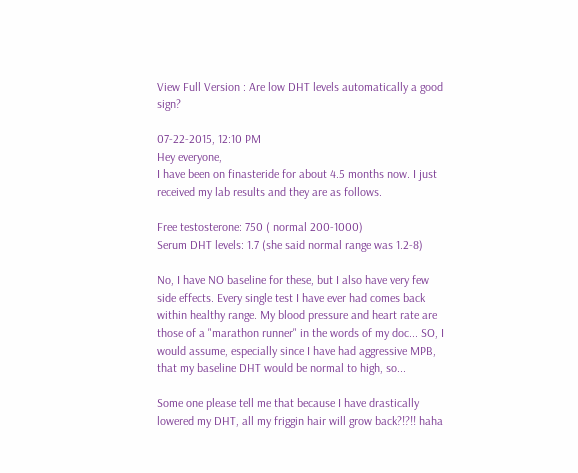View Full Version : Are low DHT levels automatically a good sign?

07-22-2015, 12:10 PM
Hey everyone,
I have been on finasteride for about 4.5 months now. I just received my lab results and they are as follows.

Free testosterone: 750 ( normal 200-1000)
Serum DHT levels: 1.7 (she said normal range was 1.2-8)

No, I have NO baseline for these, but I also have very few side effects. Every single test I have ever had comes back within healthy range. My blood pressure and heart rate are those of a "marathon runner" in the words of my doc... SO, I would assume, especially since I have had aggressive MPB, that my baseline DHT would be normal to high, so...

Some one please tell me that because I have drastically lowered my DHT, all my friggin hair will grow back?!?!! haha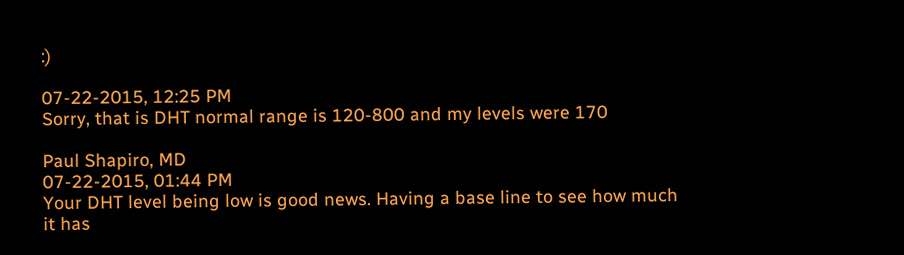:)

07-22-2015, 12:25 PM
Sorry, that is DHT normal range is 120-800 and my levels were 170

Paul Shapiro, MD
07-22-2015, 01:44 PM
Your DHT level being low is good news. Having a base line to see how much it has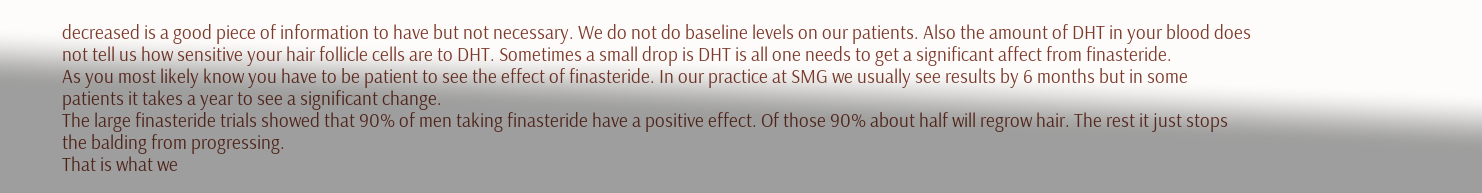decreased is a good piece of information to have but not necessary. We do not do baseline levels on our patients. Also the amount of DHT in your blood does not tell us how sensitive your hair follicle cells are to DHT. Sometimes a small drop is DHT is all one needs to get a significant affect from finasteride.
As you most likely know you have to be patient to see the effect of finasteride. In our practice at SMG we usually see results by 6 months but in some patients it takes a year to see a significant change.
The large finasteride trials showed that 90% of men taking finasteride have a positive effect. Of those 90% about half will regrow hair. The rest it just stops the balding from progressing.
That is what we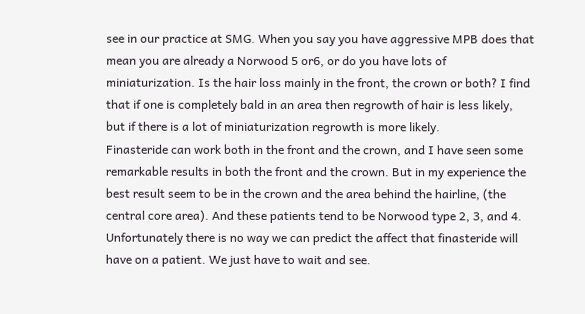see in our practice at SMG. When you say you have aggressive MPB does that mean you are already a Norwood 5 or6, or do you have lots of miniaturization. Is the hair loss mainly in the front, the crown or both? I find that if one is completely bald in an area then regrowth of hair is less likely, but if there is a lot of miniaturization regrowth is more likely.
Finasteride can work both in the front and the crown, and I have seen some remarkable results in both the front and the crown. But in my experience the best result seem to be in the crown and the area behind the hairline, (the central core area). And these patients tend to be Norwood type 2, 3, and 4.
Unfortunately there is no way we can predict the affect that finasteride will have on a patient. We just have to wait and see.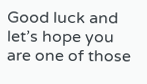Good luck and let’s hope you are one of those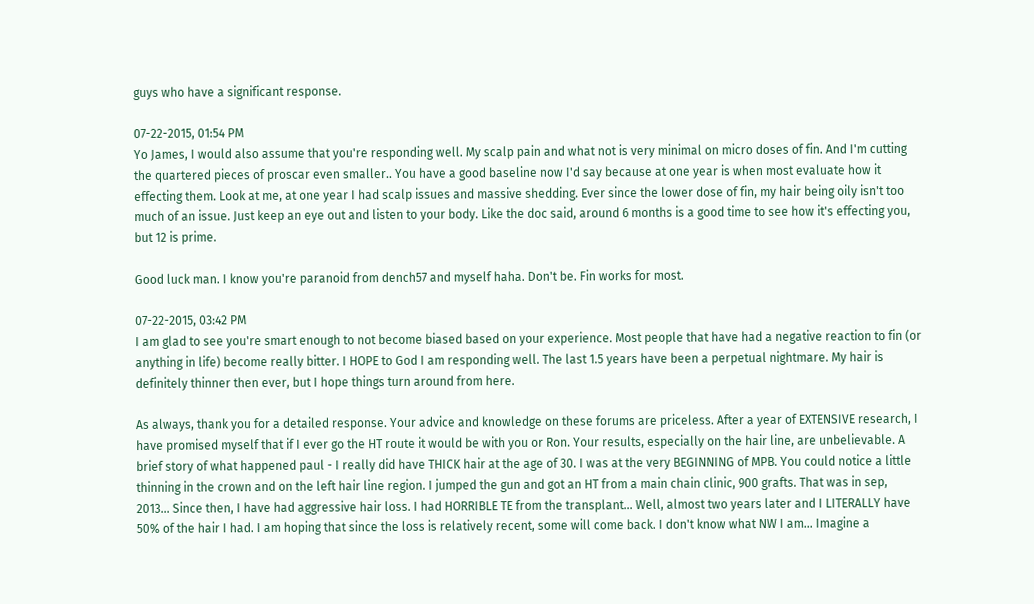guys who have a significant response.

07-22-2015, 01:54 PM
Yo James, I would also assume that you're responding well. My scalp pain and what not is very minimal on micro doses of fin. And I'm cutting the quartered pieces of proscar even smaller.. You have a good baseline now I'd say because at one year is when most evaluate how it effecting them. Look at me, at one year I had scalp issues and massive shedding. Ever since the lower dose of fin, my hair being oily isn't too much of an issue. Just keep an eye out and listen to your body. Like the doc said, around 6 months is a good time to see how it's effecting you, but 12 is prime.

Good luck man. I know you're paranoid from dench57 and myself haha. Don't be. Fin works for most.

07-22-2015, 03:42 PM
I am glad to see you're smart enough to not become biased based on your experience. Most people that have had a negative reaction to fin (or anything in life) become really bitter. I HOPE to God I am responding well. The last 1.5 years have been a perpetual nightmare. My hair is definitely thinner then ever, but I hope things turn around from here.

As always, thank you for a detailed response. Your advice and knowledge on these forums are priceless. After a year of EXTENSIVE research, I have promised myself that if I ever go the HT route it would be with you or Ron. Your results, especially on the hair line, are unbelievable. A brief story of what happened paul - I really did have THICK hair at the age of 30. I was at the very BEGINNING of MPB. You could notice a little thinning in the crown and on the left hair line region. I jumped the gun and got an HT from a main chain clinic, 900 grafts. That was in sep, 2013... Since then, I have had aggressive hair loss. I had HORRIBLE TE from the transplant... Well, almost two years later and I LITERALLY have 50% of the hair I had. I am hoping that since the loss is relatively recent, some will come back. I don't know what NW I am... Imagine a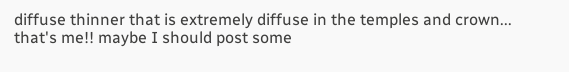diffuse thinner that is extremely diffuse in the temples and crown... that's me!! maybe I should post some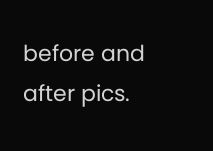before and after pics.